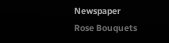Newspaper Rose Bouquets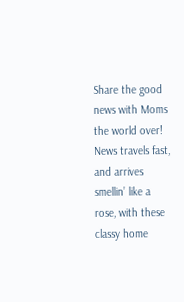Share the good news with Moms the world over! News travels fast, and arrives smellin’ like a rose, with these classy home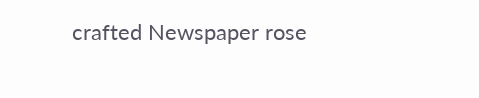crafted Newspaper rose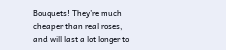Bouquets! They’re much cheaper than real roses, and will last a lot longer to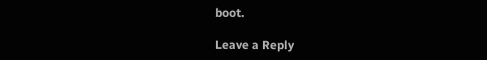boot.

Leave a Reply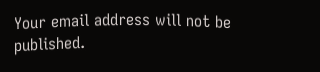Your email address will not be published.